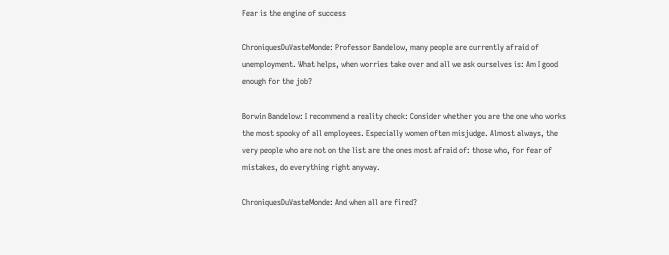Fear is the engine of success

ChroniquesDuVasteMonde: Professor Bandelow, many people are currently afraid of unemployment. What helps, when worries take over and all we ask ourselves is: Am I good enough for the job?

Borwin Bandelow: I recommend a reality check: Consider whether you are the one who works the most spooky of all employees. Especially women often misjudge. Almost always, the very people who are not on the list are the ones most afraid of: those who, for fear of mistakes, do everything right anyway.

ChroniquesDuVasteMonde: And when all are fired?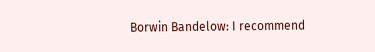Borwin Bandelow: I recommend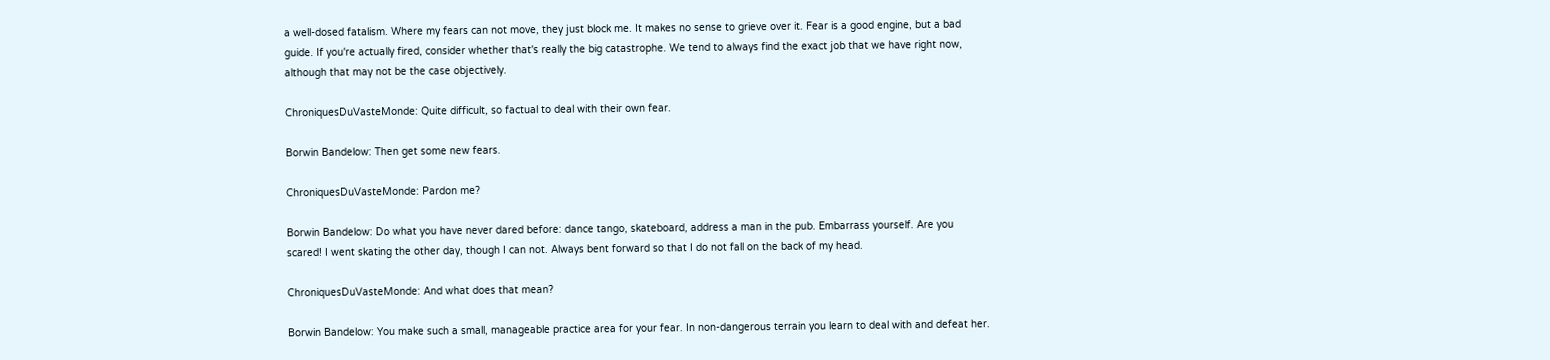a well-dosed fatalism. Where my fears can not move, they just block me. It makes no sense to grieve over it. Fear is a good engine, but a bad guide. If you're actually fired, consider whether that's really the big catastrophe. We tend to always find the exact job that we have right now, although that may not be the case objectively.

ChroniquesDuVasteMonde: Quite difficult, so factual to deal with their own fear.

Borwin Bandelow: Then get some new fears.

ChroniquesDuVasteMonde: Pardon me?

Borwin Bandelow: Do what you have never dared before: dance tango, skateboard, address a man in the pub. Embarrass yourself. Are you scared! I went skating the other day, though I can not. Always bent forward so that I do not fall on the back of my head.

ChroniquesDuVasteMonde: And what does that mean?

Borwin Bandelow: You make such a small, manageable practice area for your fear. In non-dangerous terrain you learn to deal with and defeat her.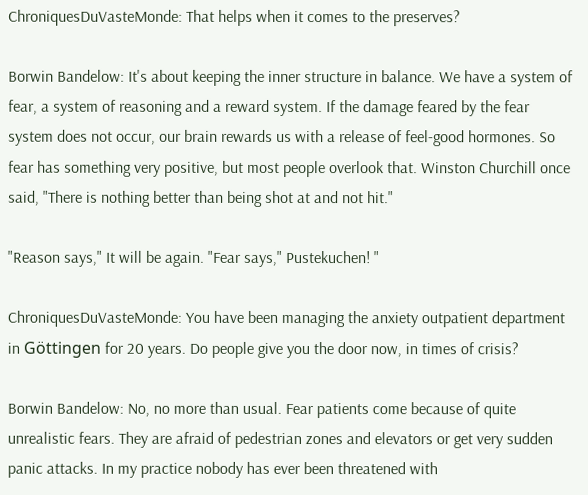ChroniquesDuVasteMonde: That helps when it comes to the preserves?

Borwin Bandelow: It's about keeping the inner structure in balance. We have a system of fear, a system of reasoning and a reward system. If the damage feared by the fear system does not occur, our brain rewards us with a release of feel-good hormones. So fear has something very positive, but most people overlook that. Winston Churchill once said, "There is nothing better than being shot at and not hit."

"Reason says," It will be again. "Fear says," Pustekuchen! "

ChroniquesDuVasteMonde: You have been managing the anxiety outpatient department in Göttingen for 20 years. Do people give you the door now, in times of crisis?

Borwin Bandelow: No, no more than usual. Fear patients come because of quite unrealistic fears. They are afraid of pedestrian zones and elevators or get very sudden panic attacks. In my practice nobody has ever been threatened with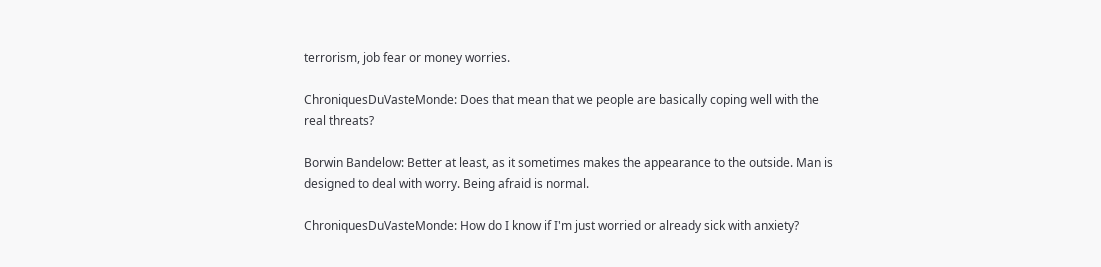terrorism, job fear or money worries.

ChroniquesDuVasteMonde: Does that mean that we people are basically coping well with the real threats?

Borwin Bandelow: Better at least, as it sometimes makes the appearance to the outside. Man is designed to deal with worry. Being afraid is normal.

ChroniquesDuVasteMonde: How do I know if I'm just worried or already sick with anxiety?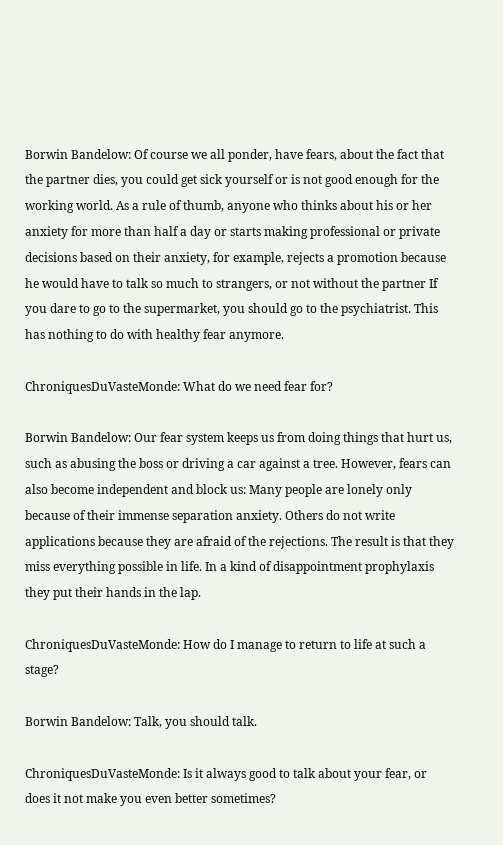Borwin Bandelow: Of course we all ponder, have fears, about the fact that the partner dies, you could get sick yourself or is not good enough for the working world. As a rule of thumb, anyone who thinks about his or her anxiety for more than half a day or starts making professional or private decisions based on their anxiety, for example, rejects a promotion because he would have to talk so much to strangers, or not without the partner If you dare to go to the supermarket, you should go to the psychiatrist. This has nothing to do with healthy fear anymore.

ChroniquesDuVasteMonde: What do we need fear for?

Borwin Bandelow: Our fear system keeps us from doing things that hurt us, such as abusing the boss or driving a car against a tree. However, fears can also become independent and block us: Many people are lonely only because of their immense separation anxiety. Others do not write applications because they are afraid of the rejections. The result is that they miss everything possible in life. In a kind of disappointment prophylaxis they put their hands in the lap.

ChroniquesDuVasteMonde: How do I manage to return to life at such a stage?

Borwin Bandelow: Talk, you should talk.

ChroniquesDuVasteMonde: Is it always good to talk about your fear, or does it not make you even better sometimes?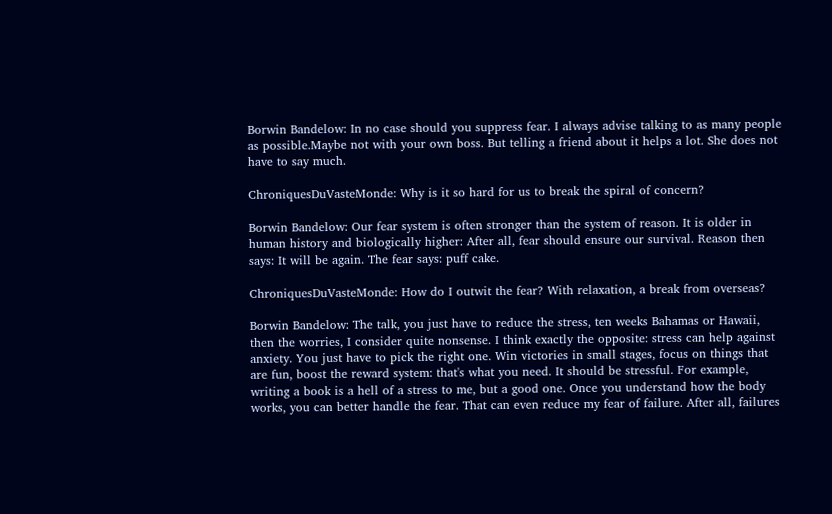Borwin Bandelow: In no case should you suppress fear. I always advise talking to as many people as possible.Maybe not with your own boss. But telling a friend about it helps a lot. She does not have to say much.

ChroniquesDuVasteMonde: Why is it so hard for us to break the spiral of concern?

Borwin Bandelow: Our fear system is often stronger than the system of reason. It is older in human history and biologically higher: After all, fear should ensure our survival. Reason then says: It will be again. The fear says: puff cake.

ChroniquesDuVasteMonde: How do I outwit the fear? With relaxation, a break from overseas?

Borwin Bandelow: The talk, you just have to reduce the stress, ten weeks Bahamas or Hawaii, then the worries, I consider quite nonsense. I think exactly the opposite: stress can help against anxiety. You just have to pick the right one. Win victories in small stages, focus on things that are fun, boost the reward system: that's what you need. It should be stressful. For example, writing a book is a hell of a stress to me, but a good one. Once you understand how the body works, you can better handle the fear. That can even reduce my fear of failure. After all, failures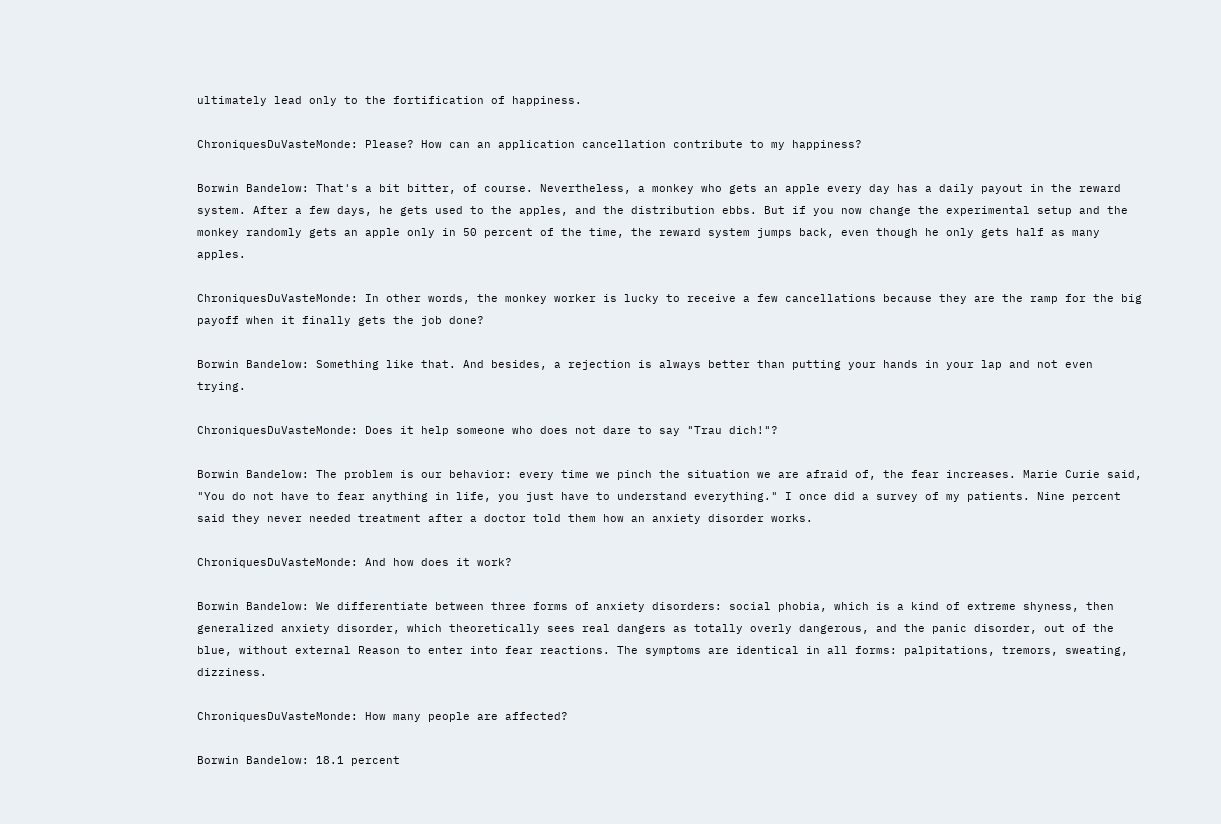ultimately lead only to the fortification of happiness.

ChroniquesDuVasteMonde: Please? How can an application cancellation contribute to my happiness?

Borwin Bandelow: That's a bit bitter, of course. Nevertheless, a monkey who gets an apple every day has a daily payout in the reward system. After a few days, he gets used to the apples, and the distribution ebbs. But if you now change the experimental setup and the monkey randomly gets an apple only in 50 percent of the time, the reward system jumps back, even though he only gets half as many apples.

ChroniquesDuVasteMonde: In other words, the monkey worker is lucky to receive a few cancellations because they are the ramp for the big payoff when it finally gets the job done?

Borwin Bandelow: Something like that. And besides, a rejection is always better than putting your hands in your lap and not even trying.

ChroniquesDuVasteMonde: Does it help someone who does not dare to say "Trau dich!"?

Borwin Bandelow: The problem is our behavior: every time we pinch the situation we are afraid of, the fear increases. Marie Curie said, "You do not have to fear anything in life, you just have to understand everything." I once did a survey of my patients. Nine percent said they never needed treatment after a doctor told them how an anxiety disorder works.

ChroniquesDuVasteMonde: And how does it work?

Borwin Bandelow: We differentiate between three forms of anxiety disorders: social phobia, which is a kind of extreme shyness, then generalized anxiety disorder, which theoretically sees real dangers as totally overly dangerous, and the panic disorder, out of the blue, without external Reason to enter into fear reactions. The symptoms are identical in all forms: palpitations, tremors, sweating, dizziness.

ChroniquesDuVasteMonde: How many people are affected?

Borwin Bandelow: 18.1 percent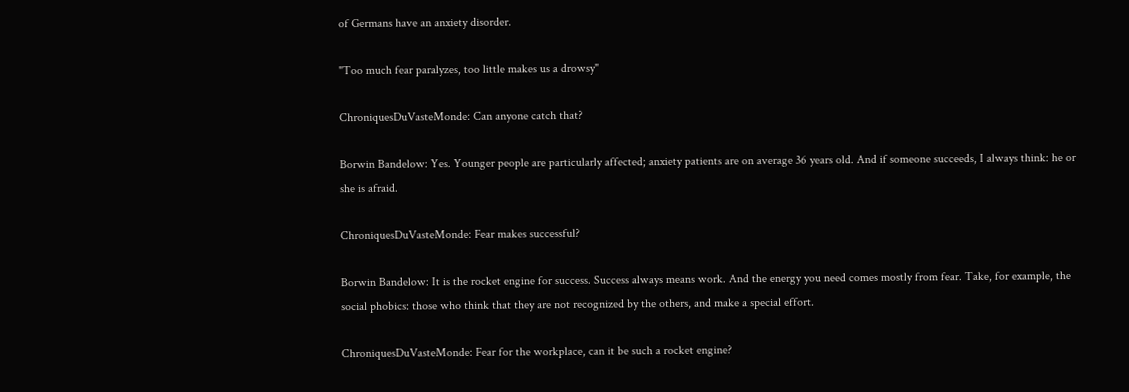of Germans have an anxiety disorder.

"Too much fear paralyzes, too little makes us a drowsy"

ChroniquesDuVasteMonde: Can anyone catch that?

Borwin Bandelow: Yes. Younger people are particularly affected; anxiety patients are on average 36 years old. And if someone succeeds, I always think: he or she is afraid.

ChroniquesDuVasteMonde: Fear makes successful?

Borwin Bandelow: It is the rocket engine for success. Success always means work. And the energy you need comes mostly from fear. Take, for example, the social phobics: those who think that they are not recognized by the others, and make a special effort.

ChroniquesDuVasteMonde: Fear for the workplace, can it be such a rocket engine?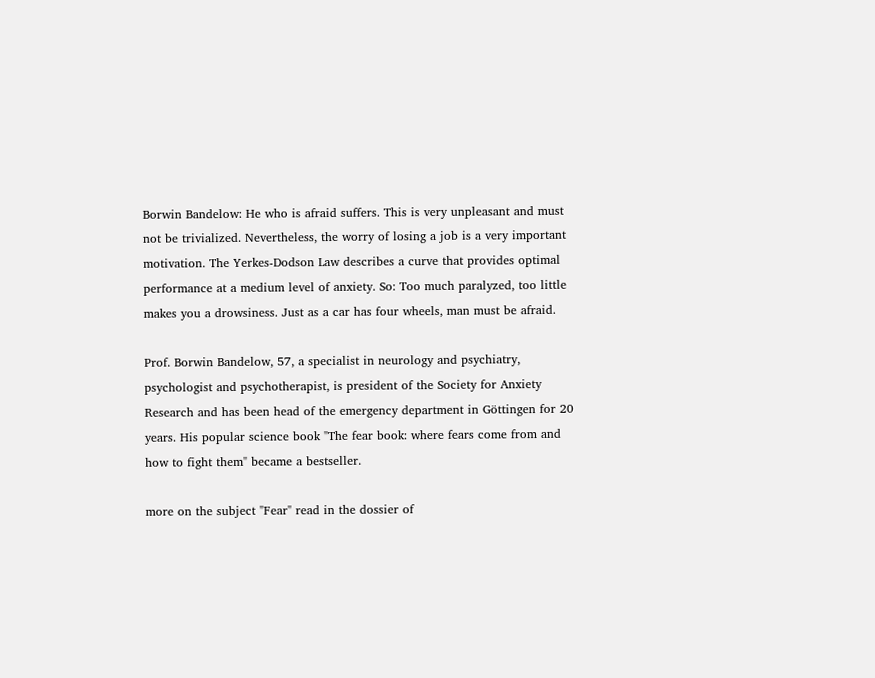Borwin Bandelow: He who is afraid suffers. This is very unpleasant and must not be trivialized. Nevertheless, the worry of losing a job is a very important motivation. The Yerkes-Dodson Law describes a curve that provides optimal performance at a medium level of anxiety. So: Too much paralyzed, too little makes you a drowsiness. Just as a car has four wheels, man must be afraid.

Prof. Borwin Bandelow, 57, a specialist in neurology and psychiatry, psychologist and psychotherapist, is president of the Society for Anxiety Research and has been head of the emergency department in Göttingen for 20 years. His popular science book "The fear book: where fears come from and how to fight them" became a bestseller.

more on the subject "Fear" read in the dossier of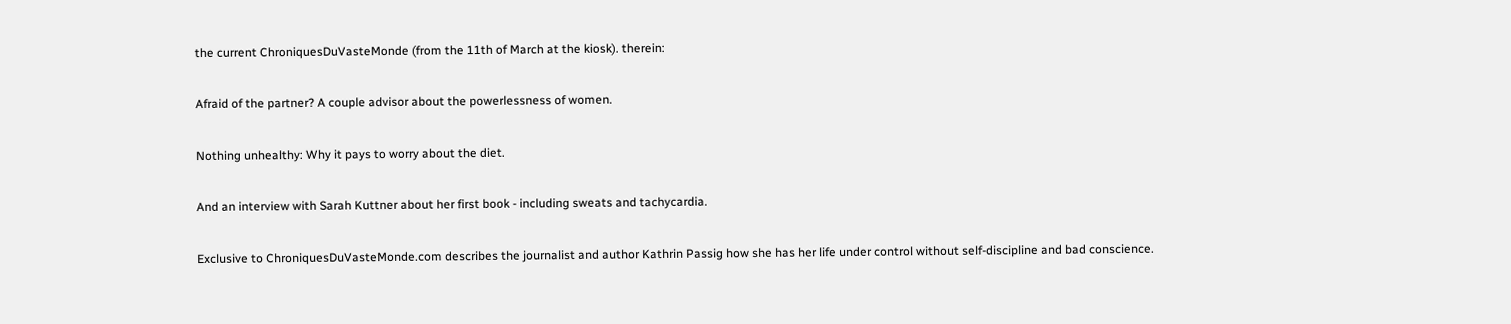the current ChroniquesDuVasteMonde (from the 11th of March at the kiosk). therein:

Afraid of the partner? A couple advisor about the powerlessness of women.

Nothing unhealthy: Why it pays to worry about the diet.

And an interview with Sarah Kuttner about her first book - including sweats and tachycardia.

Exclusive to ChroniquesDuVasteMonde.com describes the journalist and author Kathrin Passig how she has her life under control without self-discipline and bad conscience.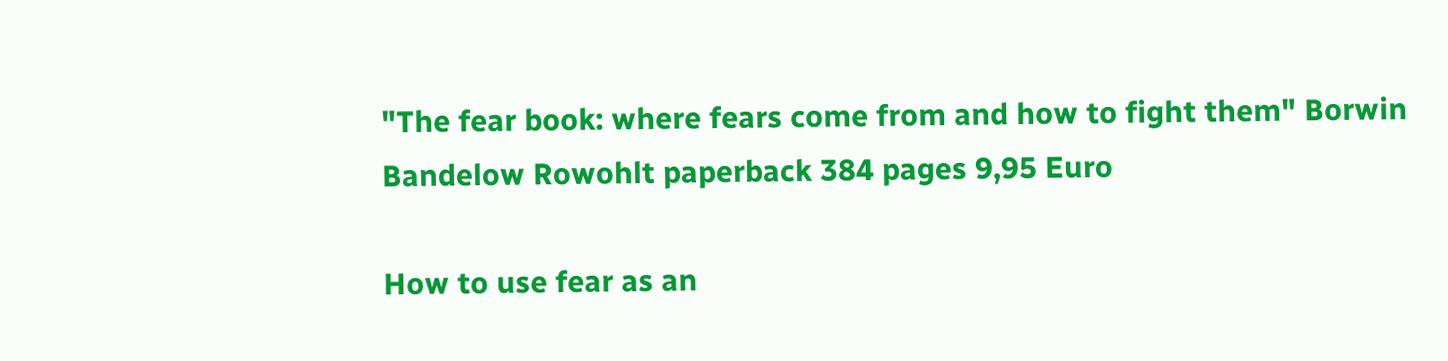"The fear book: where fears come from and how to fight them" Borwin Bandelow Rowohlt paperback 384 pages 9,95 Euro

How to use fear as an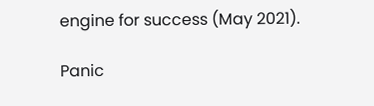engine for success (May 2021).

Panic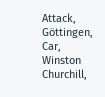Attack, Göttingen, Car, Winston Churchill,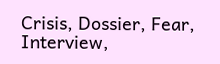Crisis, Dossier, Fear, Interview,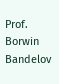Prof. Borwin Bandelov